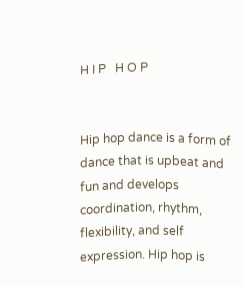H I P   H O P


Hip hop dance is a form of dance that is upbeat and fun and develops coordination, rhythm, flexibility, and self expression. Hip hop is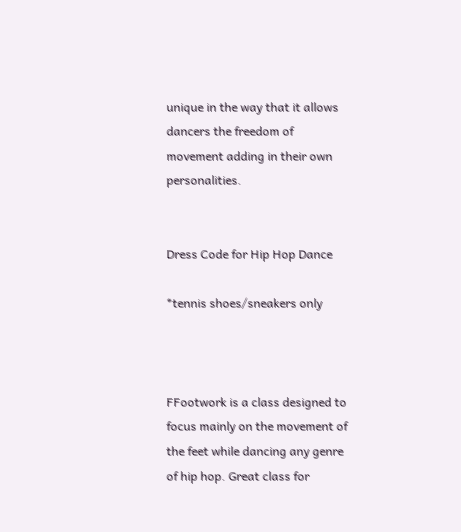unique in the way that it allows dancers the freedom of movement adding in their own personalities.


Dress Code for Hip Hop Dance

*tennis shoes/sneakers only



FFootwork is a class designed to focus mainly on the movement of the feet while dancing any genre of hip hop. Great class for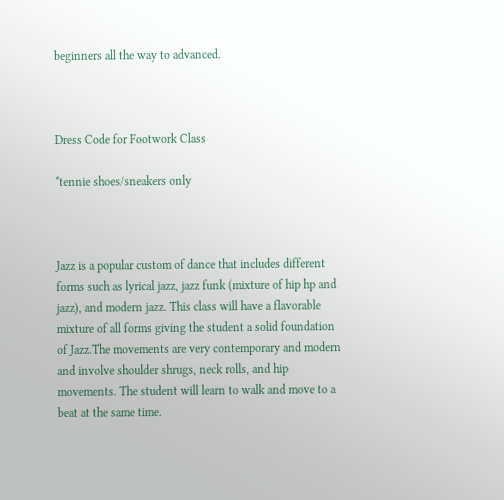beginners all the way to advanced.



Dress Code for Footwork Class

*tennie shoes/sneakers only



Jazz is a popular custom of dance that includes different forms such as lyrical jazz, jazz funk (mixture of hip hp and jazz), and modern jazz. This class will have a flavorable mixture of all forms giving the student a solid foundation of Jazz.The movements are very contemporary and modern and involve shoulder shrugs, neck rolls, and hip movements. The student will learn to walk and move to a beat at the same time.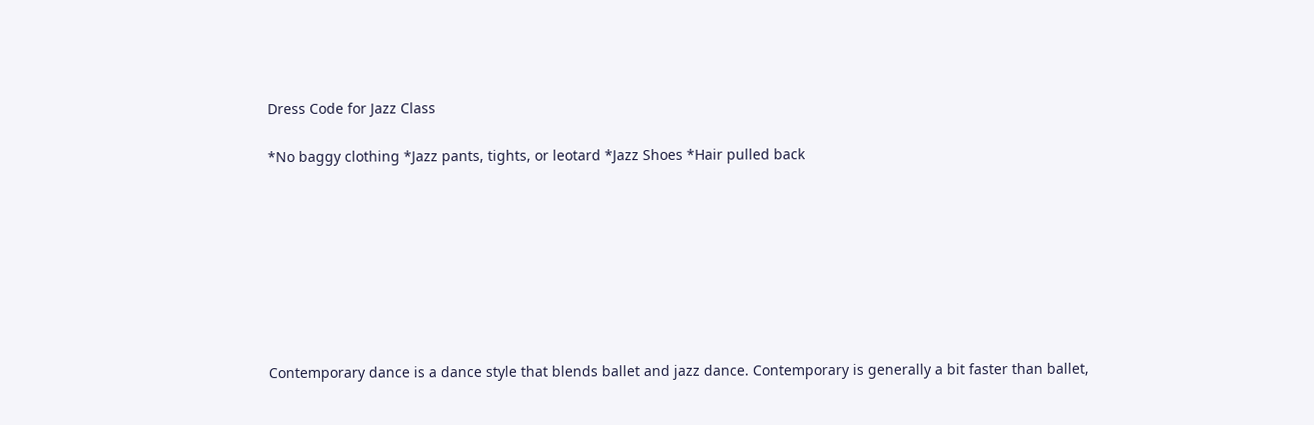Dress Code for Jazz Class

*No baggy clothing *Jazz pants, tights, or leotard *Jazz Shoes *Hair pulled back








Contemporary dance is a dance style that blends ballet and jazz dance. Contemporary is generally a bit faster than ballet,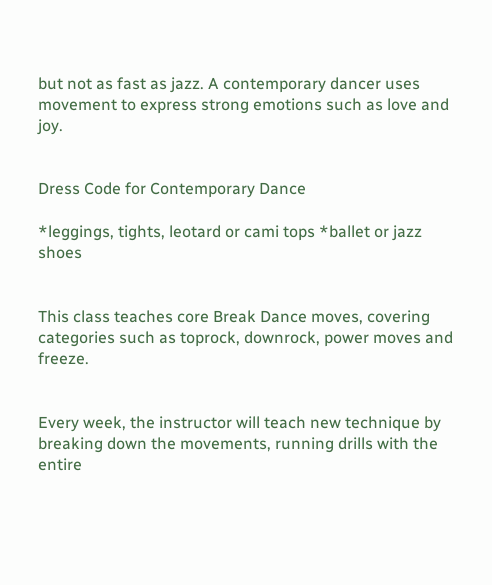but not as fast as jazz. A contemporary dancer uses movement to express strong emotions such as love and joy.


Dress Code for Contemporary Dance

*leggings, tights, leotard or cami tops *ballet or jazz shoes


This class teaches core Break Dance moves, covering categories such as toprock, downrock, power moves and freeze.


Every week, the instructor will teach new technique by breaking down the movements, running drills with the entire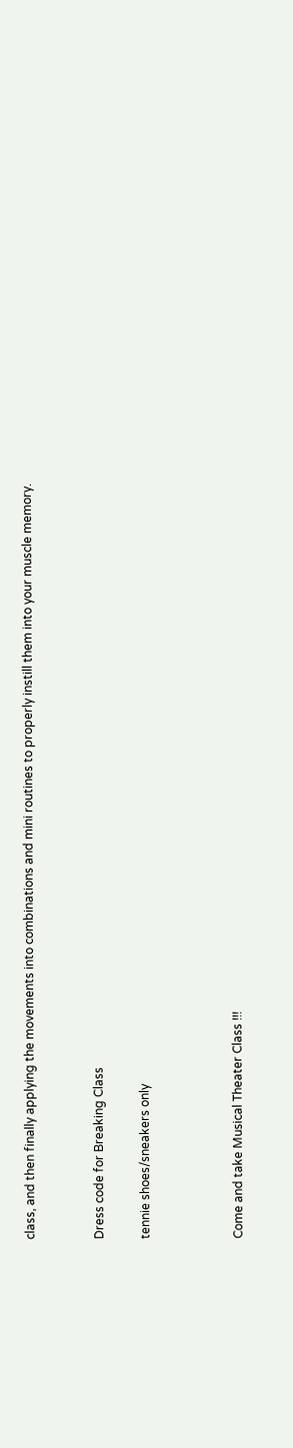class, and then finally applying the movements into combinations and mini routines to properly instill them into your muscle memory.


Dress code for Breaking Class

tennie shoes/sneakers only



Come and take Musical Theater Class !!!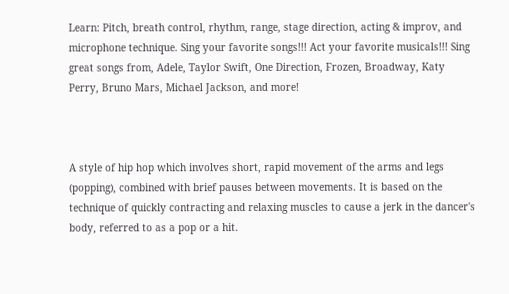Learn: Pitch, breath control, rhythm, range, stage direction, acting & improv, and microphone technique. Sing your favorite songs!!! Act your favorite musicals!!! Sing great songs from, Adele, Taylor Swift, One Direction, Frozen, Broadway, Katy Perry, Bruno Mars, Michael Jackson, and more!



A style of hip hop which involves short, rapid movement of the arms and legs (popping), combined with brief pauses between movements. It is based on the technique of quickly contracting and relaxing muscles to cause a jerk in the dancer's body, referred to as a pop or a hit.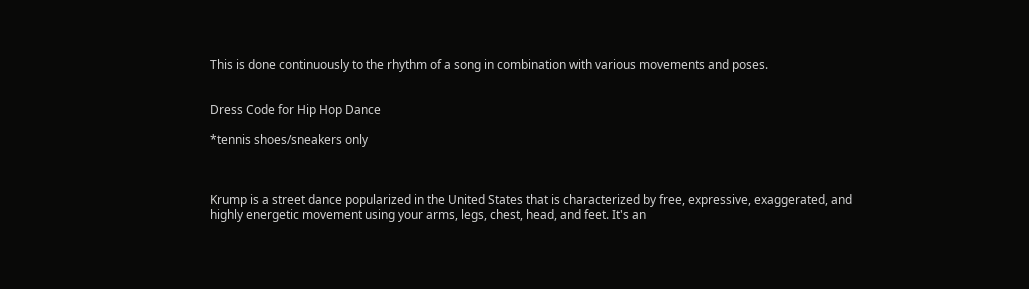This is done continuously to the rhythm of a song in combination with various movements and poses.


Dress Code for Hip Hop Dance

*tennis shoes/sneakers only



Krump is a street dance popularized in the United States that is characterized by free, expressive, exaggerated, and highly energetic movement using your arms, legs, chest, head, and feet. It's an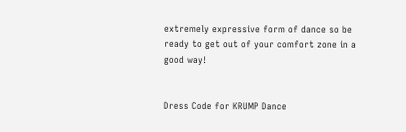extremely expressive form of dance so be ready to get out of your comfort zone in a good way!


Dress Code for KRUMP Dance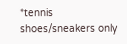*tennis shoes/sneakers only